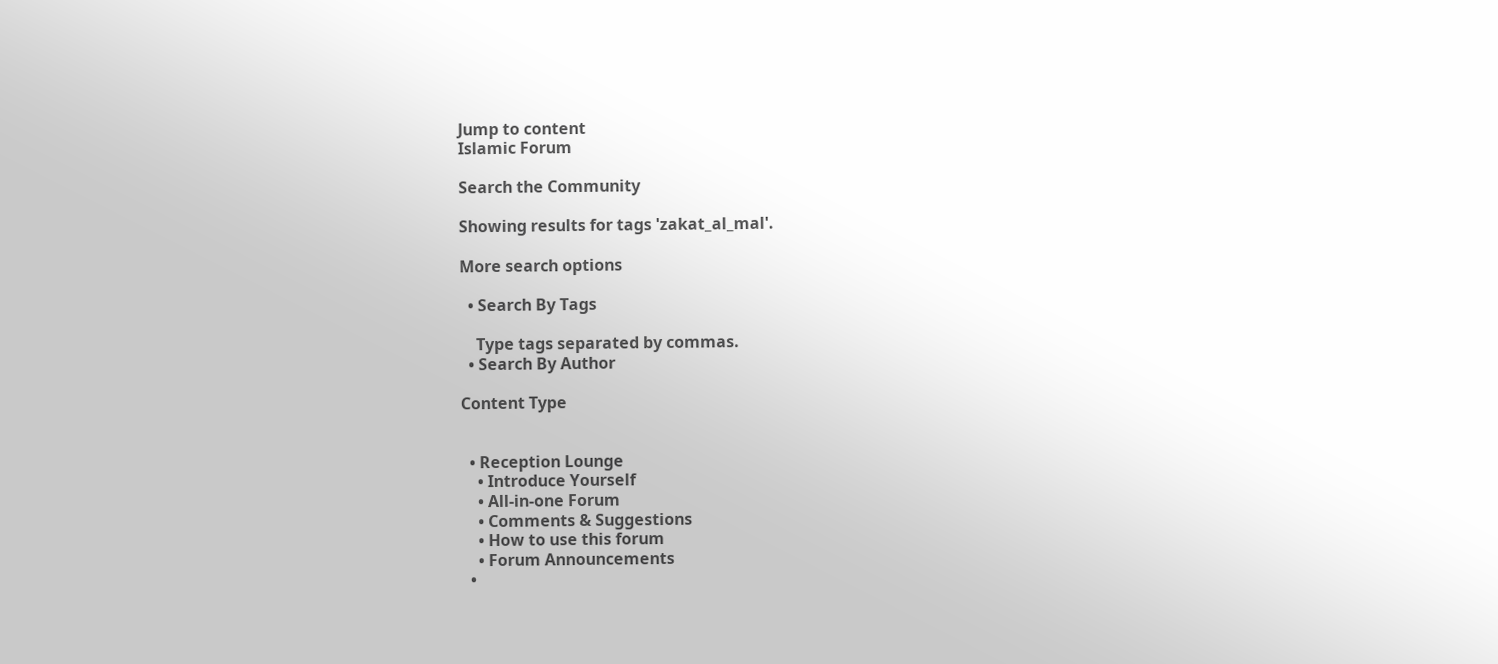Jump to content
Islamic Forum

Search the Community

Showing results for tags 'zakat_al_mal'.

More search options

  • Search By Tags

    Type tags separated by commas.
  • Search By Author

Content Type


  • Reception Lounge
    • Introduce Yourself
    • All-in-one Forum
    • Comments & Suggestions
    • How to use this forum
    • Forum Announcements
  •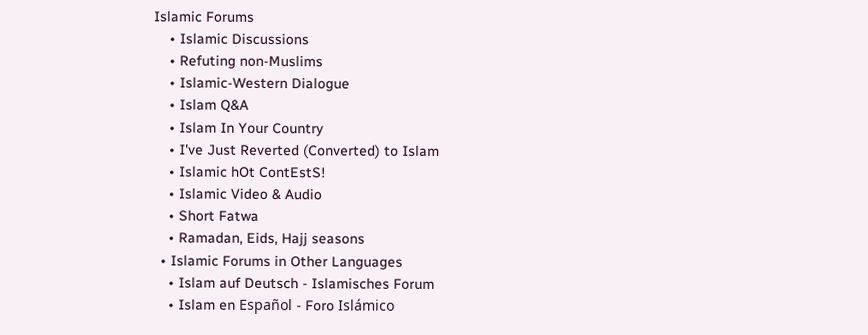Islamic Forums
    • Islamic Discussions
    • Refuting non-Muslims
    • Islamic-Western Dialogue
    • Islam Q&A
    • Islam In Your Country
    • I've Just Reverted (Converted) to Islam
    • Islamic hOt ContEstS!
    • Islamic Video & Audio
    • Short Fatwa
    • Ramadan, Eids, Hajj seasons
  • Islamic Forums in Other Languages
    • Islam auf Deutsch - Islamisches Forum
    • Islam en Español - Foro Islámico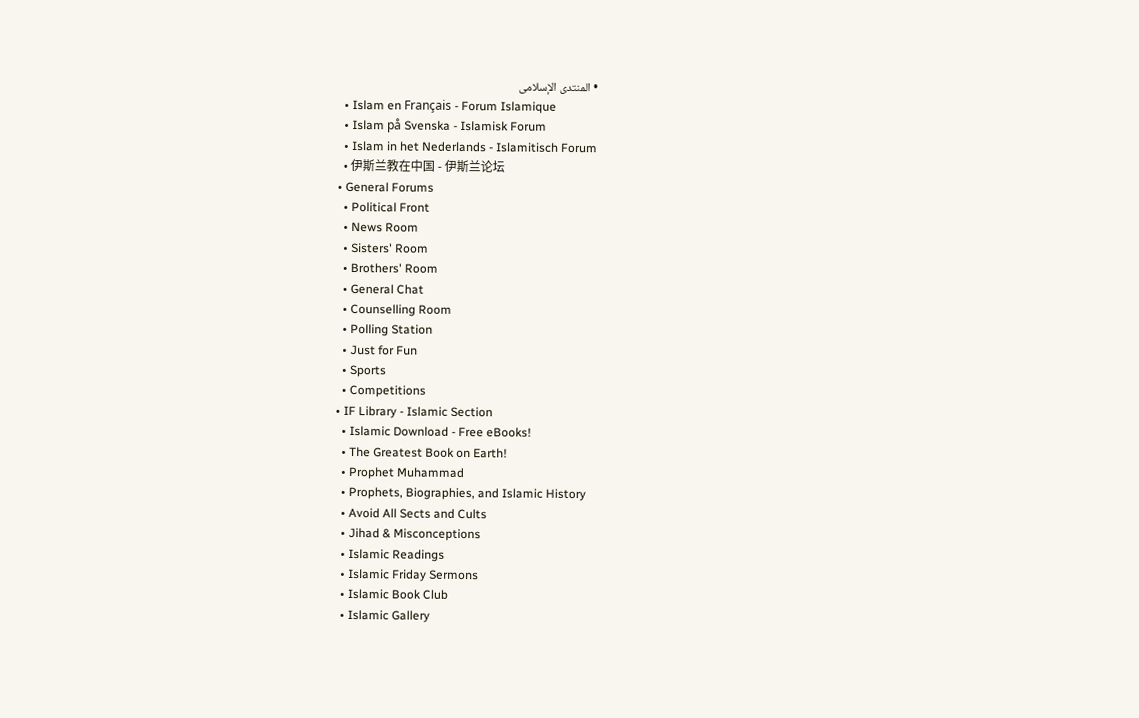• المنتدى الإسلامى
    • Islam en Français - Forum Islamique
    • Islam på Svenska - Islamisk Forum
    • Islam in het Nederlands - Islamitisch Forum
    • 伊斯兰教在中国 - 伊斯兰论坛
  • General Forums
    • Political Front
    • News Room
    • Sisters' Room
    • Brothers' Room
    • General Chat
    • Counselling Room
    • Polling Station
    • Just for Fun
    • Sports
    • Competitions
  • IF Library - Islamic Section
    • Islamic Download - Free eBooks!
    • The Greatest Book on Earth!
    • Prophet Muhammad
    • Prophets, Biographies, and Islamic History
    • Avoid All Sects and Cults
    • Jihad & Misconceptions
    • Islamic Readings
    • Islamic Friday Sermons
    • Islamic Book Club
    • Islamic Gallery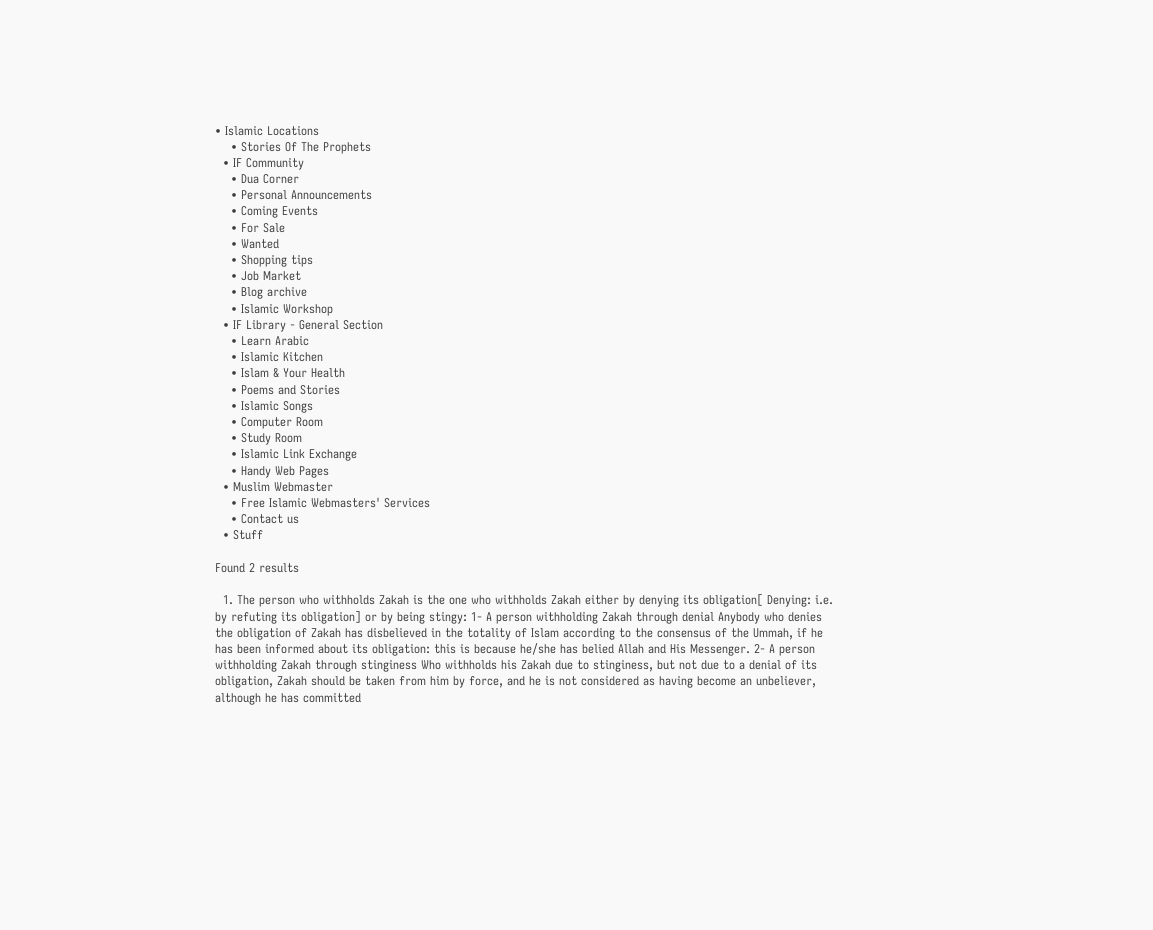• Islamic Locations
    • Stories Of The Prophets
  • IF Community
    • Dua Corner
    • Personal Announcements
    • Coming Events
    • For Sale
    • Wanted
    • Shopping tips
    • Job Market
    • Blog archive
    • Islamic Workshop
  • IF Library - General Section
    • Learn Arabic
    • Islamic Kitchen
    • Islam & Your Health
    • Poems and Stories
    • Islamic Songs
    • Computer Room
    • Study Room
    • Islamic Link Exchange
    • Handy Web Pages
  • Muslim Webmaster
    • Free Islamic Webmasters' Services
    • Contact us
  • Stuff

Found 2 results

  1. The person who withholds Zakah is the one who withholds Zakah either by denying its obligation[ Denying: i.e. by refuting its obligation] or by being stingy: 1- A person withholding Zakah through denial Anybody who denies the obligation of Zakah has disbelieved in the totality of Islam according to the consensus of the Ummah, if he has been informed about its obligation: this is because he/she has belied Allah and His Messenger. 2- A person withholding Zakah through stinginess Who withholds his Zakah due to stinginess, but not due to a denial of its obligation, Zakah should be taken from him by force, and he is not considered as having become an unbeliever, although he has committed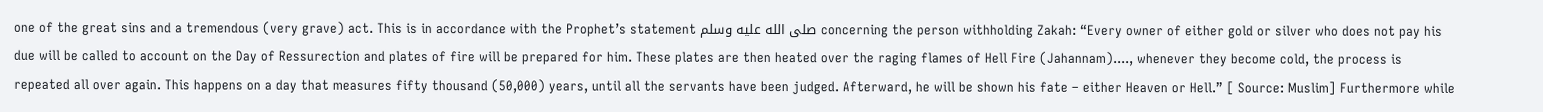one of the great sins and a tremendous (very grave) act. This is in accordance with the Prophet’s statement صلى الله عليه وسلم concerning the person withholding Zakah: “Every owner of either gold or silver who does not pay his due will be called to account on the Day of Ressurection and plates of fire will be prepared for him. These plates are then heated over the raging flames of Hell Fire (Jahannam)...., whenever they become cold, the process is repeated all over again. This happens on a day that measures fifty thousand (50,000) years, until all the servants have been judged. Afterward, he will be shown his fate – either Heaven or Hell.” [ Source: Muslim] Furthermore while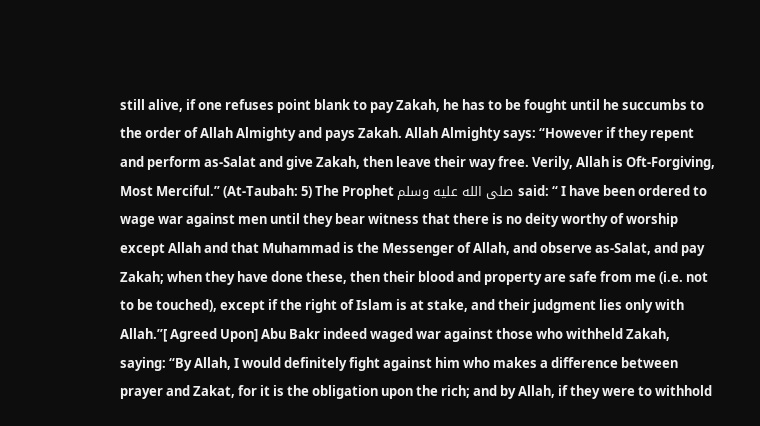still alive, if one refuses point blank to pay Zakah, he has to be fought until he succumbs to the order of Allah Almighty and pays Zakah. Allah Almighty says: “However if they repent and perform as-Salat and give Zakah, then leave their way free. Verily, Allah is Oft-Forgiving, Most Merciful.” (At-Taubah: 5) The Prophet صلى الله عليه وسلم said: “ I have been ordered to wage war against men until they bear witness that there is no deity worthy of worship except Allah and that Muhammad is the Messenger of Allah, and observe as-Salat, and pay Zakah; when they have done these, then their blood and property are safe from me (i.e. not to be touched), except if the right of Islam is at stake, and their judgment lies only with Allah.”[ Agreed Upon] Abu Bakr indeed waged war against those who withheld Zakah, saying: “By Allah, I would definitely fight against him who makes a difference between prayer and Zakat, for it is the obligation upon the rich; and by Allah, if they were to withhold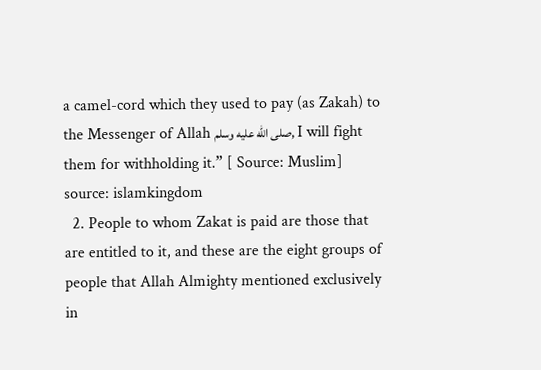a camel-cord which they used to pay (as Zakah) to the Messenger of Allah صلى الله عليه وسلم, I will fight them for withholding it.” [ Source: Muslim] source: islamkingdom
  2. People to whom Zakat is paid are those that are entitled to it, and these are the eight groups of people that Allah Almighty mentioned exclusively in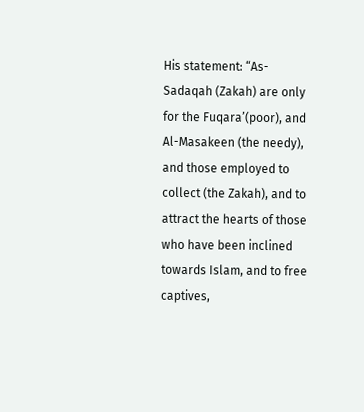His statement: “As-Sadaqah (Zakah) are only for the Fuqara’(poor), and Al-Masakeen (the needy), and those employed to collect (the Zakah), and to attract the hearts of those who have been inclined towards Islam, and to free captives,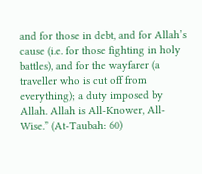and for those in debt, and for Allah’s cause (i.e. for those fighting in holy battles), and for the wayfarer (a traveller who is cut off from everything); a duty imposed by Allah. Allah is All-Knower, All-Wise.” (At-Taubah: 60)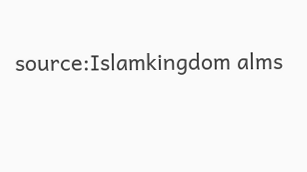source:Islamkingdom alms